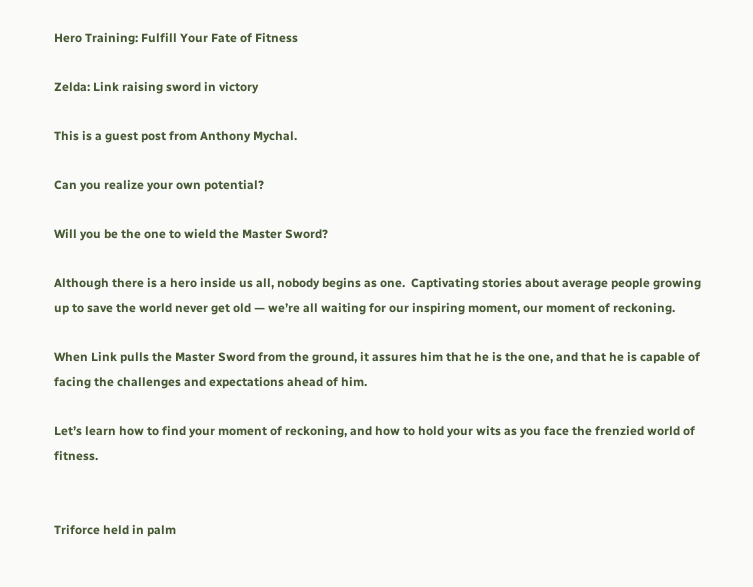Hero Training: Fulfill Your Fate of Fitness

Zelda: Link raising sword in victory

This is a guest post from Anthony Mychal.

Can you realize your own potential?

Will you be the one to wield the Master Sword?

Although there is a hero inside us all, nobody begins as one.  Captivating stories about average people growing up to save the world never get old — we’re all waiting for our inspiring moment, our moment of reckoning.

When Link pulls the Master Sword from the ground, it assures him that he is the one, and that he is capable of facing the challenges and expectations ahead of him.

Let’s learn how to find your moment of reckoning, and how to hold your wits as you face the frenzied world of fitness.


Triforce held in palm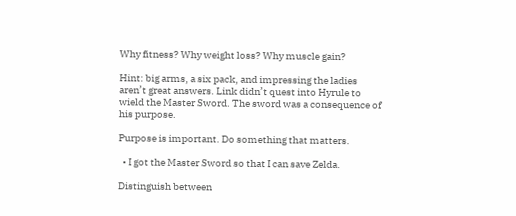Why fitness? Why weight loss? Why muscle gain?

Hint: big arms, a six pack, and impressing the ladies aren’t great answers. Link didn’t quest into Hyrule to wield the Master Sword. The sword was a consequence of his purpose.

Purpose is important. Do something that matters.

  • I got the Master Sword so that I can save Zelda.

Distinguish between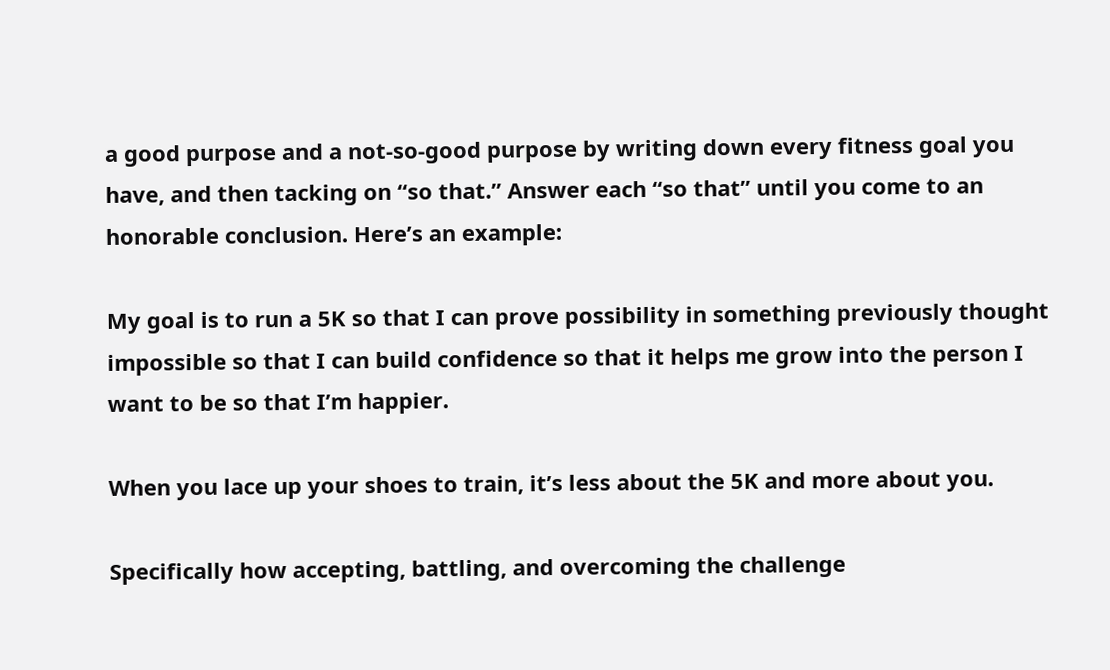a good purpose and a not-so-good purpose by writing down every fitness goal you have, and then tacking on “so that.” Answer each “so that” until you come to an honorable conclusion. Here’s an example:

My goal is to run a 5K so that I can prove possibility in something previously thought impossible so that I can build confidence so that it helps me grow into the person I want to be so that I’m happier.

When you lace up your shoes to train, it’s less about the 5K and more about you.

Specifically how accepting, battling, and overcoming the challenge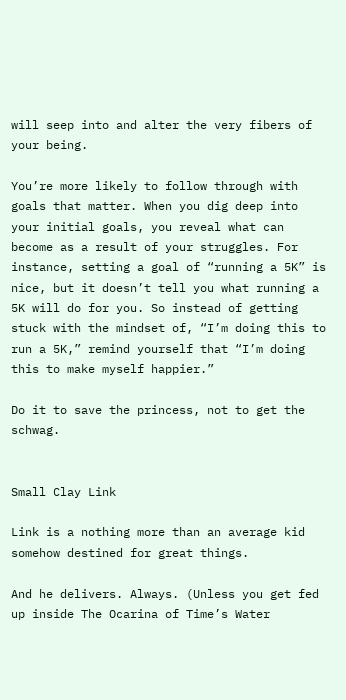will seep into and alter the very fibers of your being.

You’re more likely to follow through with goals that matter. When you dig deep into your initial goals, you reveal what can become as a result of your struggles. For instance, setting a goal of “running a 5K” is nice, but it doesn’t tell you what running a 5K will do for you. So instead of getting stuck with the mindset of, “I’m doing this to run a 5K,” remind yourself that “I’m doing this to make myself happier.”

Do it to save the princess, not to get the schwag.


Small Clay Link

Link is a nothing more than an average kid somehow destined for great things.

And he delivers. Always. (Unless you get fed up inside The Ocarina of Time’s Water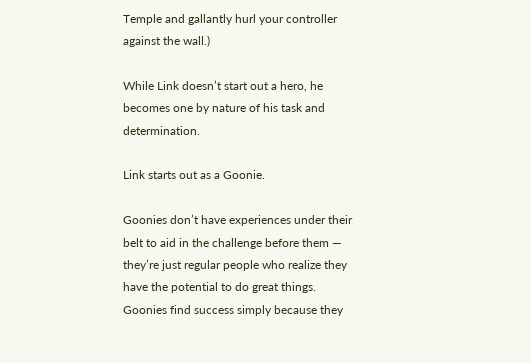Temple and gallantly hurl your controller against the wall.)

While Link doesn’t start out a hero, he becomes one by nature of his task and determination.

Link starts out as a Goonie.

Goonies don’t have experiences under their belt to aid in the challenge before them — they’re just regular people who realize they have the potential to do great things. Goonies find success simply because they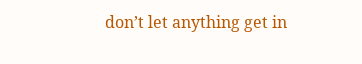don’t let anything get in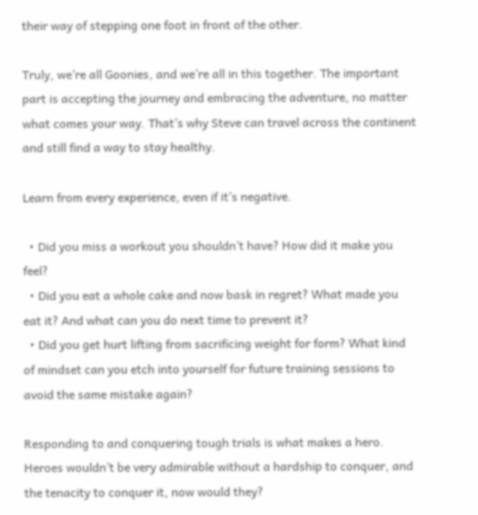their way of stepping one foot in front of the other.

Truly, we’re all Goonies, and we’re all in this together. The important part is accepting the journey and embracing the adventure, no matter what comes your way. That’s why Steve can travel across the continent and still find a way to stay healthy.

Learn from every experience, even if it’s negative.

  • Did you miss a workout you shouldn’t have? How did it make you feel?
  • Did you eat a whole cake and now bask in regret? What made you eat it? And what can you do next time to prevent it?
  • Did you get hurt lifting from sacrificing weight for form? What kind of mindset can you etch into yourself for future training sessions to avoid the same mistake again?

Responding to and conquering tough trials is what makes a hero. Heroes wouldn’t be very admirable without a hardship to conquer, and the tenacity to conquer it, now would they?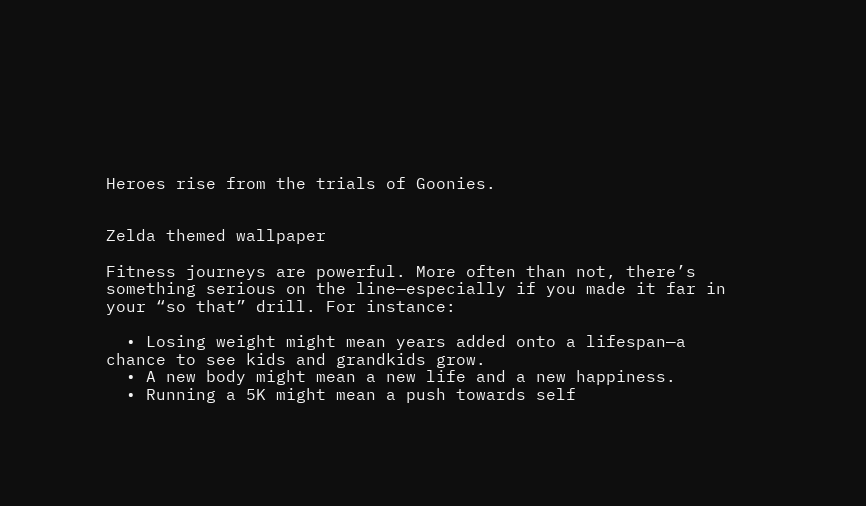Heroes rise from the trials of Goonies.


Zelda themed wallpaper

Fitness journeys are powerful. More often than not, there’s something serious on the line—especially if you made it far in your “so that” drill. For instance:

  • Losing weight might mean years added onto a lifespan—a chance to see kids and grandkids grow.
  • A new body might mean a new life and a new happiness.
  • Running a 5K might mean a push towards self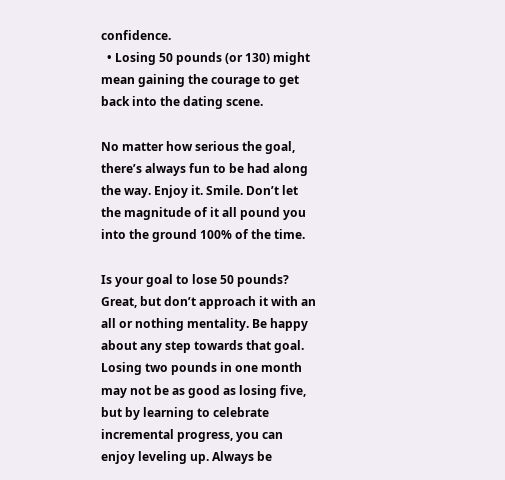confidence.
  • Losing 50 pounds (or 130) might mean gaining the courage to get back into the dating scene.

No matter how serious the goal, there’s always fun to be had along the way. Enjoy it. Smile. Don’t let the magnitude of it all pound you into the ground 100% of the time.

Is your goal to lose 50 pounds? Great, but don’t approach it with an all or nothing mentality. Be happy about any step towards that goal. Losing two pounds in one month may not be as good as losing five, but by learning to celebrate incremental progress, you can enjoy leveling up. Always be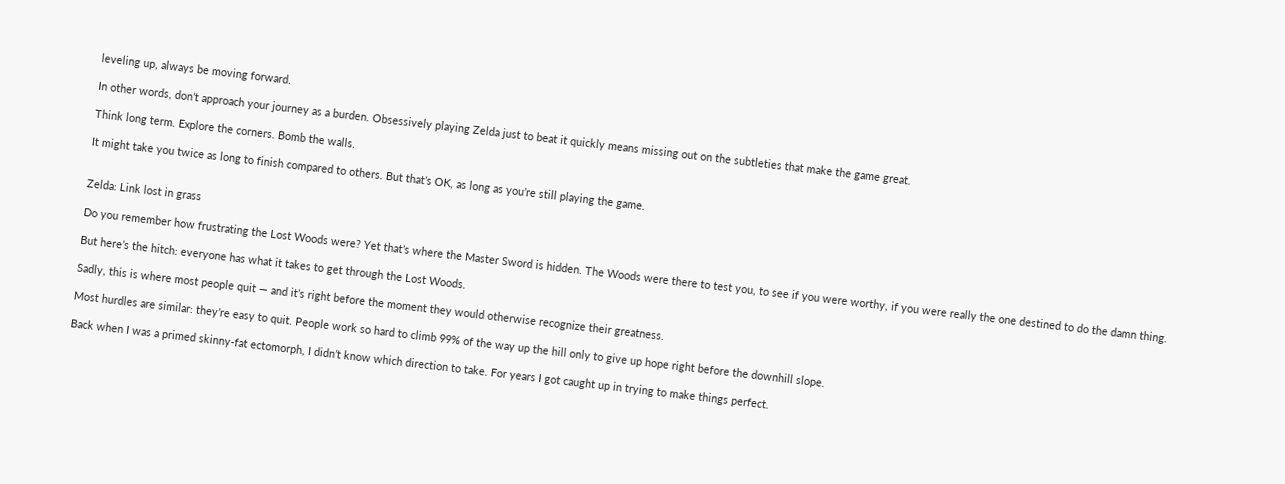leveling up, always be moving forward.

In other words, don’t approach your journey as a burden. Obsessively playing Zelda just to beat it quickly means missing out on the subtleties that make the game great.

Think long term. Explore the corners. Bomb the walls.

It might take you twice as long to finish compared to others. But that’s OK, as long as you’re still playing the game.


Zelda: Link lost in grass

Do you remember how frustrating the Lost Woods were? Yet that’s where the Master Sword is hidden. The Woods were there to test you, to see if you were worthy, if you were really the one destined to do the damn thing.

But here’s the hitch: everyone has what it takes to get through the Lost Woods.

Sadly, this is where most people quit — and it’s right before the moment they would otherwise recognize their greatness.

Most hurdles are similar: they’re easy to quit. People work so hard to climb 99% of the way up the hill only to give up hope right before the downhill slope.

Back when I was a primed skinny-fat ectomorph, I didn’t know which direction to take. For years I got caught up in trying to make things perfect.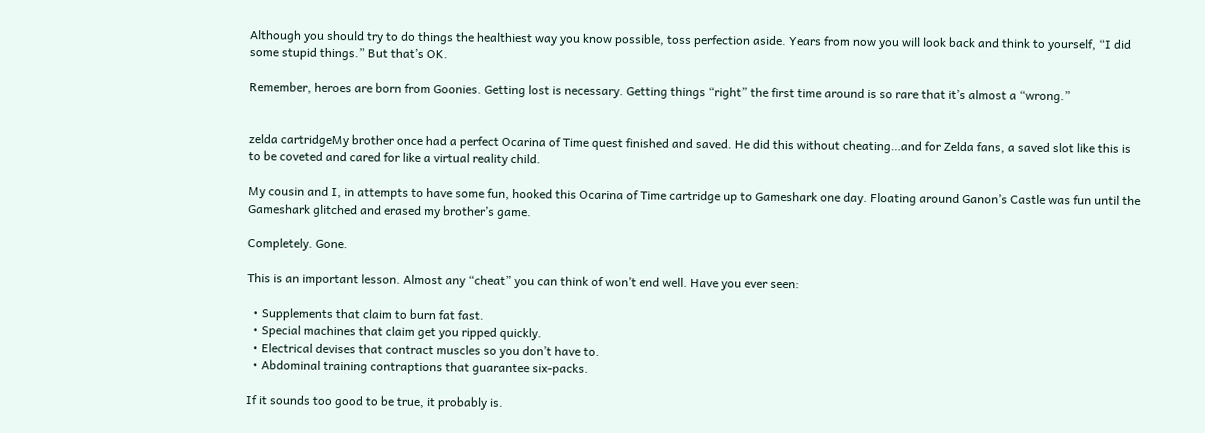Although you should try to do things the healthiest way you know possible, toss perfection aside. Years from now you will look back and think to yourself, “I did some stupid things.” But that’s OK.

Remember, heroes are born from Goonies. Getting lost is necessary. Getting things “right” the first time around is so rare that it’s almost a “wrong.”


zelda cartridgeMy brother once had a perfect Ocarina of Time quest finished and saved. He did this without cheating…and for Zelda fans, a saved slot like this is to be coveted and cared for like a virtual reality child.

My cousin and I, in attempts to have some fun, hooked this Ocarina of Time cartridge up to Gameshark one day. Floating around Ganon’s Castle was fun until the Gameshark glitched and erased my brother’s game.

Completely. Gone.

This is an important lesson. Almost any “cheat” you can think of won’t end well. Have you ever seen:

  • Supplements that claim to burn fat fast.
  • Special machines that claim get you ripped quickly.
  • Electrical devises that contract muscles so you don’t have to.
  • Abdominal training contraptions that guarantee six-packs.

If it sounds too good to be true, it probably is.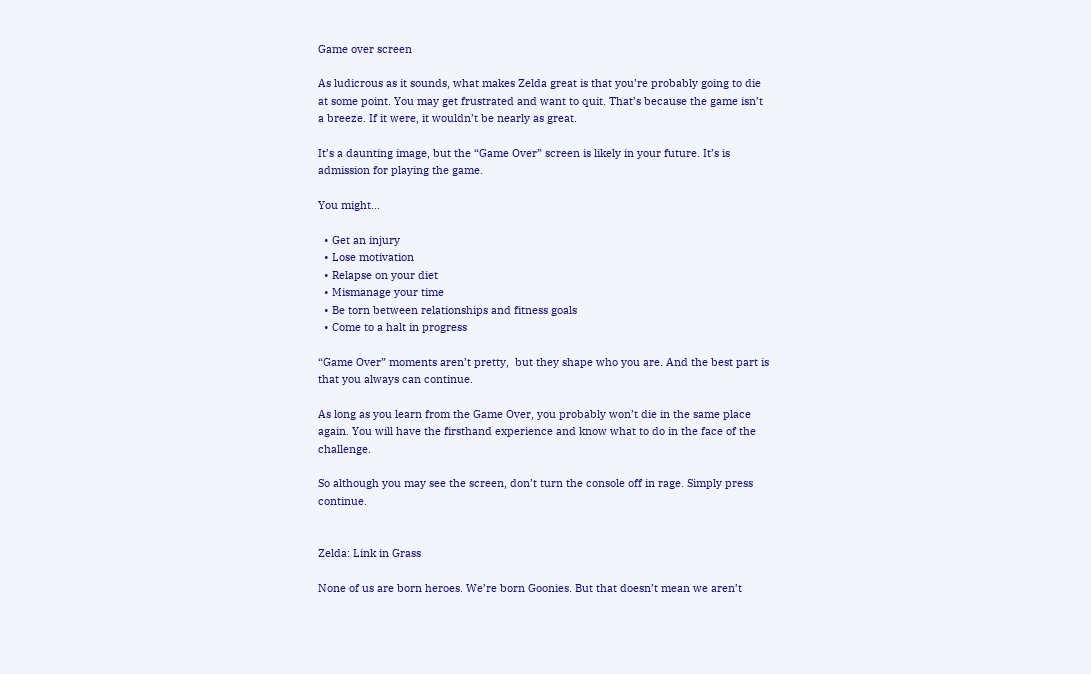Game over screen

As ludicrous as it sounds, what makes Zelda great is that you’re probably going to die at some point. You may get frustrated and want to quit. That’s because the game isn’t a breeze. If it were, it wouldn’t be nearly as great.

It’s a daunting image, but the “Game Over” screen is likely in your future. It’s is admission for playing the game.

You might…

  • Get an injury
  • Lose motivation
  • Relapse on your diet
  • Mismanage your time
  • Be torn between relationships and fitness goals
  • Come to a halt in progress

“Game Over” moments aren’t pretty,  but they shape who you are. And the best part is that you always can continue.

As long as you learn from the Game Over, you probably won’t die in the same place again. You will have the firsthand experience and know what to do in the face of the challenge.

So although you may see the screen, don’t turn the console off in rage. Simply press continue.


Zelda: Link in Grass

None of us are born heroes. We’re born Goonies. But that doesn’t mean we aren’t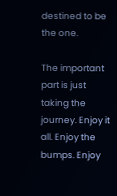destined to be the one.

The important part is just taking the journey. Enjoy it all. Enjoy the bumps. Enjoy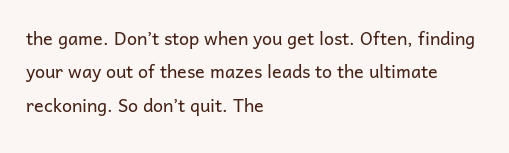the game. Don’t stop when you get lost. Often, finding your way out of these mazes leads to the ultimate reckoning. So don’t quit. The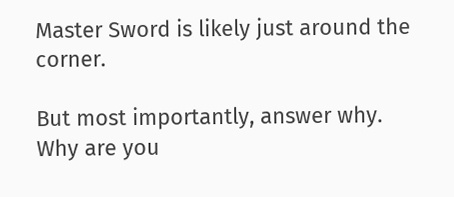Master Sword is likely just around the corner.

But most importantly, answer why. Why are you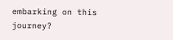embarking on this journey?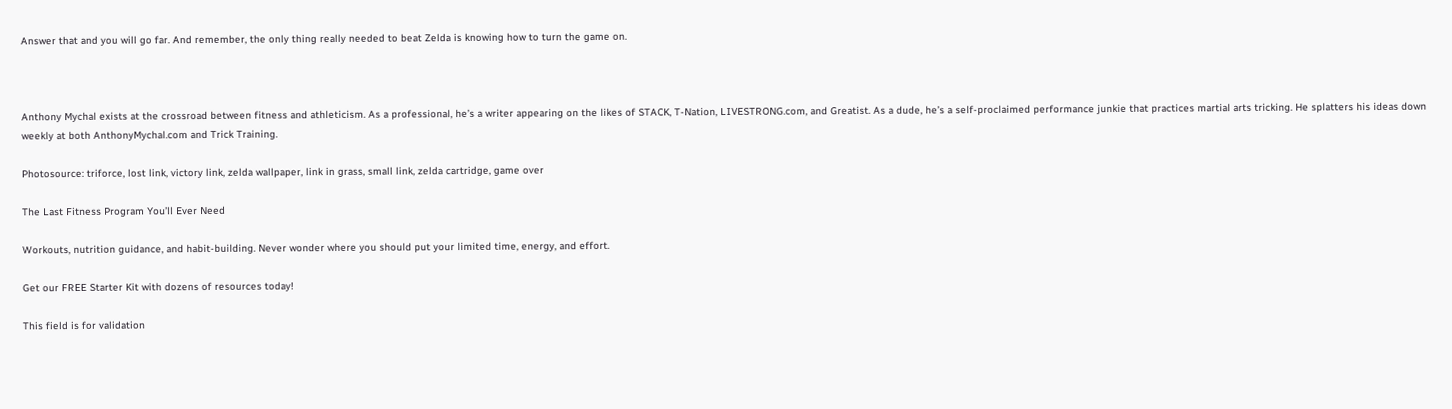Answer that and you will go far. And remember, the only thing really needed to beat Zelda is knowing how to turn the game on.



Anthony Mychal exists at the crossroad between fitness and athleticism. As a professional, he’s a writer appearing on the likes of STACK, T-Nation, LIVESTRONG.com, and Greatist. As a dude, he’s a self-proclaimed performance junkie that practices martial arts tricking. He splatters his ideas down weekly at both AnthonyMychal.com and Trick Training.

Photosource: triforce, lost link, victory link, zelda wallpaper, link in grass, small link, zelda cartridge, game over

The Last Fitness Program You’ll Ever Need

Workouts, nutrition guidance, and habit-building. Never wonder where you should put your limited time, energy, and effort.

Get our FREE Starter Kit with dozens of resources today!

This field is for validation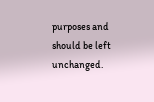purposes and should be left unchanged.